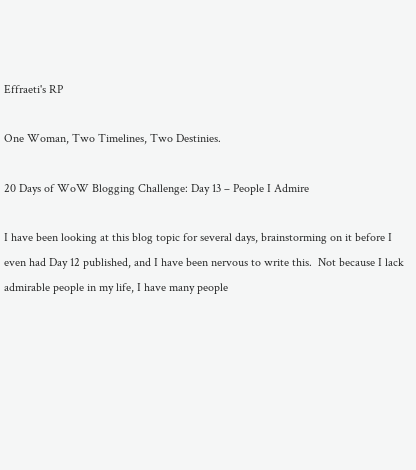Effraeti's RP

One Woman, Two Timelines, Two Destinies.

20 Days of WoW Blogging Challenge: Day 13 – People I Admire

I have been looking at this blog topic for several days, brainstorming on it before I even had Day 12 published, and I have been nervous to write this.  Not because I lack admirable people in my life, I have many people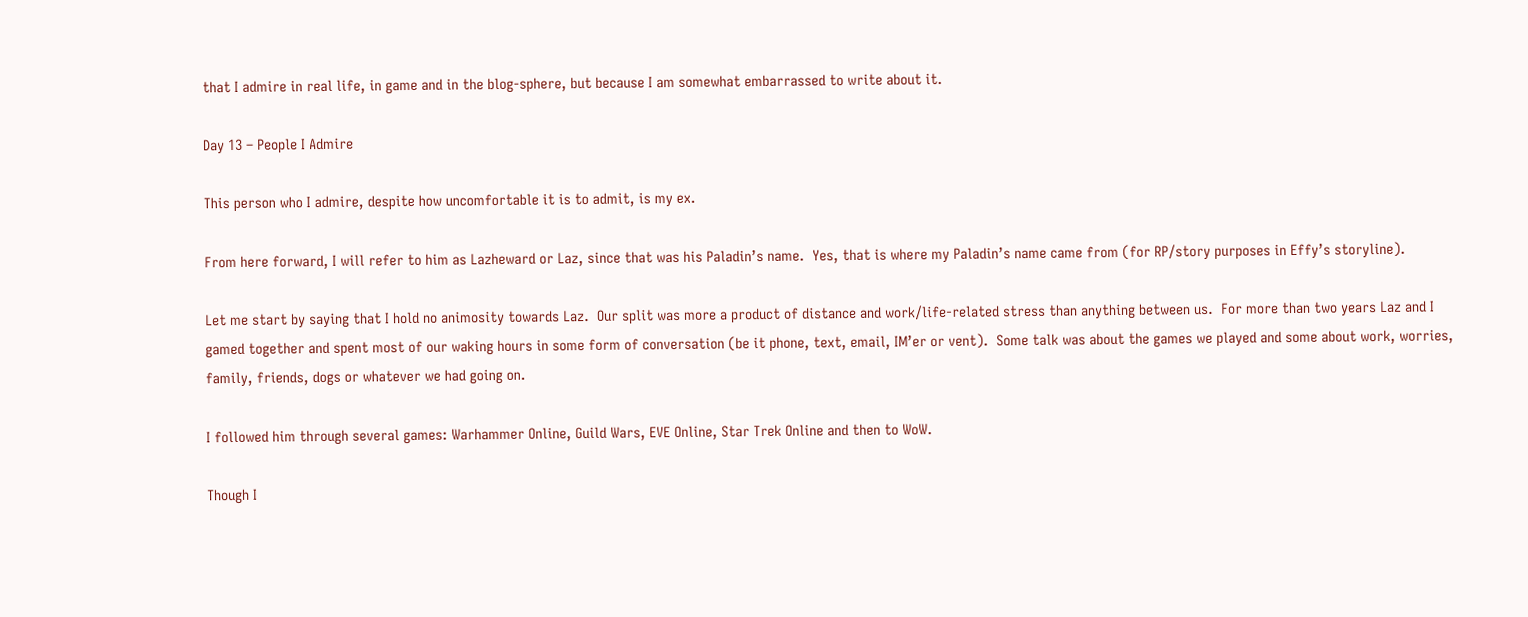that I admire in real life, in game and in the blog-sphere, but because I am somewhat embarrassed to write about it.

Day 13 – People I Admire

This person who I admire, despite how uncomfortable it is to admit, is my ex.

From here forward, I will refer to him as Lazheward or Laz, since that was his Paladin’s name.  Yes, that is where my Paladin’s name came from (for RP/story purposes in Effy’s storyline).

Let me start by saying that I hold no animosity towards Laz.  Our split was more a product of distance and work/life-related stress than anything between us.  For more than two years Laz and I gamed together and spent most of our waking hours in some form of conversation (be it phone, text, email, IM’er or vent).  Some talk was about the games we played and some about work, worries, family, friends, dogs or whatever we had going on.

I followed him through several games: Warhammer Online, Guild Wars, EVE Online, Star Trek Online and then to WoW.

Though I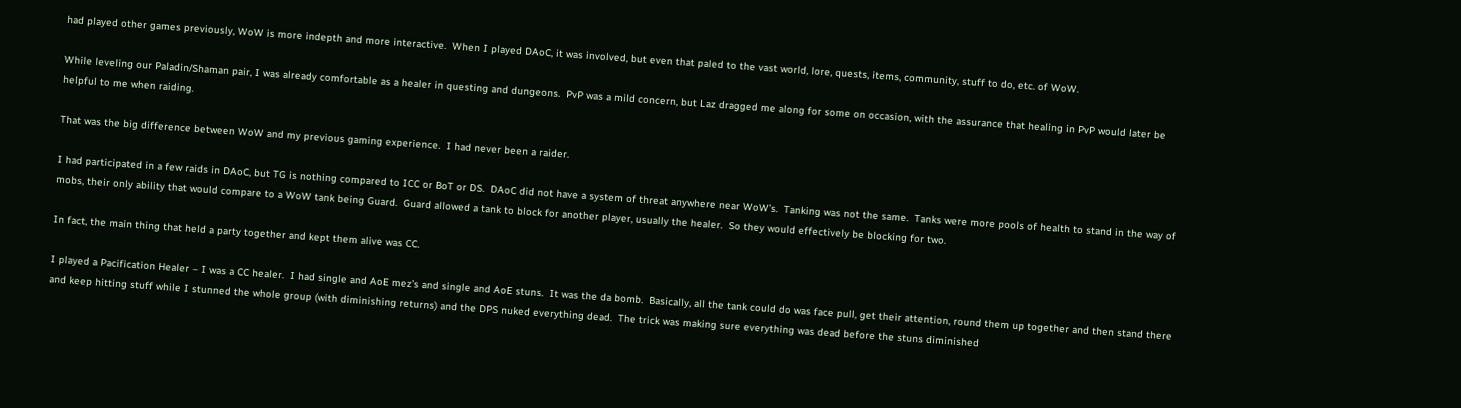had played other games previously, WoW is more indepth and more interactive.  When I played DAoC, it was involved, but even that paled to the vast world, lore, quests, items, community, stuff to do, etc. of WoW.

While leveling our Paladin/Shaman pair, I was already comfortable as a healer in questing and dungeons.  PvP was a mild concern, but Laz dragged me along for some on occasion, with the assurance that healing in PvP would later be helpful to me when raiding.

That was the big difference between WoW and my previous gaming experience.  I had never been a raider.

I had participated in a few raids in DAoC, but TG is nothing compared to ICC or BoT or DS.  DAoC did not have a system of threat anywhere near WoW’s.  Tanking was not the same.  Tanks were more pools of health to stand in the way of mobs, their only ability that would compare to a WoW tank being Guard.  Guard allowed a tank to block for another player, usually the healer.  So they would effectively be blocking for two.

In fact, the main thing that held a party together and kept them alive was CC.

I played a Pacification Healer – I was a CC healer.  I had single and AoE mez’s and single and AoE stuns.  It was the da bomb.  Basically, all the tank could do was face pull, get their attention, round them up together and then stand there and keep hitting stuff while I stunned the whole group (with diminishing returns) and the DPS nuked everything dead.  The trick was making sure everything was dead before the stuns diminished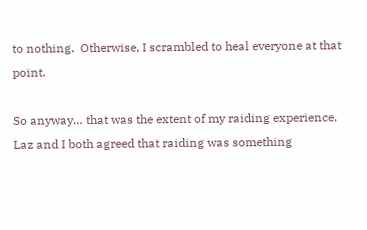to nothing.  Otherwise, I scrambled to heal everyone at that point.

So anyway… that was the extent of my raiding experience.  Laz and I both agreed that raiding was something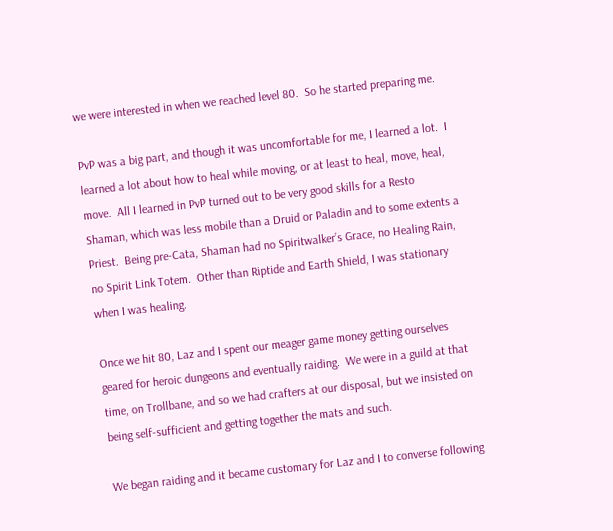we were interested in when we reached level 80.  So he started preparing me.

PvP was a big part, and though it was uncomfortable for me, I learned a lot.  I learned a lot about how to heal while moving, or at least to heal, move, heal, move.  All I learned in PvP turned out to be very good skills for a Resto Shaman, which was less mobile than a Druid or Paladin and to some extents a Priest.  Being pre-Cata, Shaman had no Spiritwalker’s Grace, no Healing Rain, no Spirit Link Totem.  Other than Riptide and Earth Shield, I was stationary when I was healing.

Once we hit 80, Laz and I spent our meager game money getting ourselves geared for heroic dungeons and eventually raiding.  We were in a guild at that time, on Trollbane, and so we had crafters at our disposal, but we insisted on being self-sufficient and getting together the mats and such.

We began raiding and it became customary for Laz and I to converse following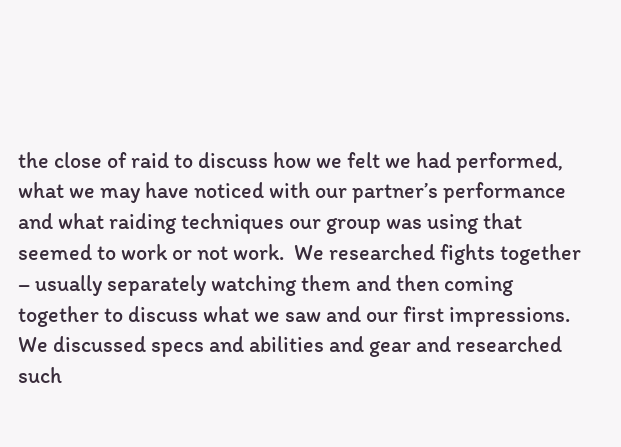the close of raid to discuss how we felt we had performed, what we may have noticed with our partner’s performance and what raiding techniques our group was using that seemed to work or not work.  We researched fights together – usually separately watching them and then coming together to discuss what we saw and our first impressions.  We discussed specs and abilities and gear and researched such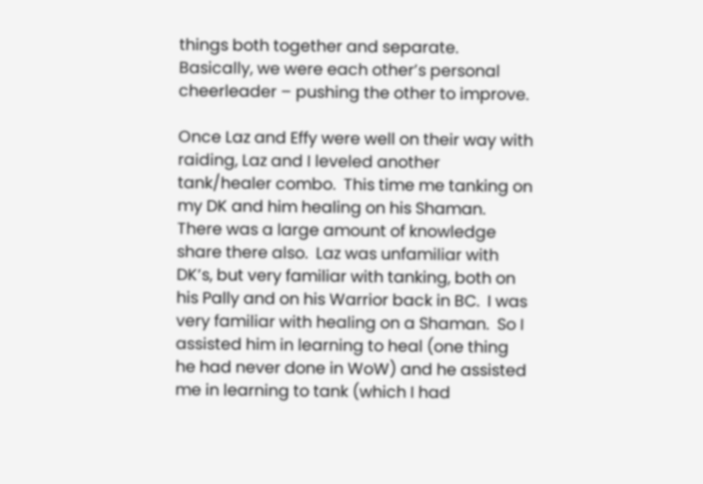things both together and separate.  Basically, we were each other’s personal cheerleader – pushing the other to improve.

Once Laz and Effy were well on their way with raiding, Laz and I leveled another tank/healer combo.  This time me tanking on my DK and him healing on his Shaman.  There was a large amount of knowledge share there also.  Laz was unfamiliar with DK’s, but very familiar with tanking, both on his Pally and on his Warrior back in BC.  I was very familiar with healing on a Shaman.  So I assisted him in learning to heal (one thing he had never done in WoW) and he assisted me in learning to tank (which I had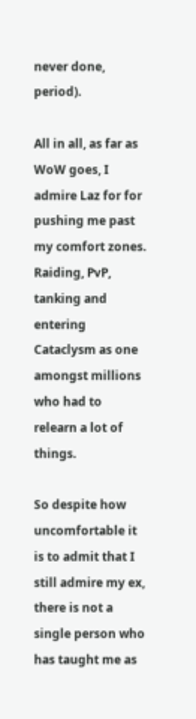never done, period).

All in all, as far as WoW goes, I admire Laz for for pushing me past my comfort zones.  Raiding, PvP, tanking and entering Cataclysm as one amongst millions who had to relearn a lot of things.

So despite how uncomfortable it is to admit that I still admire my ex, there is not a single person who has taught me as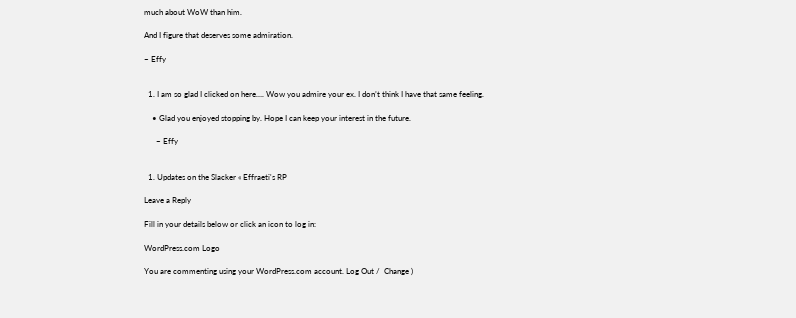much about WoW than him.

And I figure that deserves some admiration.

~ Effy


  1. I am so glad I clicked on here…. Wow you admire your ex. I don’t think I have that same feeling.

    • Glad you enjoyed stopping by. Hope I can keep your interest in the future.

      ~ Effy


  1. Updates on the Slacker « Effraeti's RP

Leave a Reply

Fill in your details below or click an icon to log in:

WordPress.com Logo

You are commenting using your WordPress.com account. Log Out /  Change )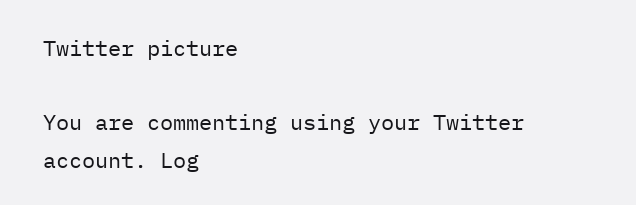Twitter picture

You are commenting using your Twitter account. Log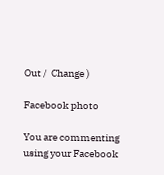Out /  Change )

Facebook photo

You are commenting using your Facebook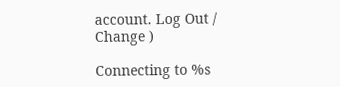account. Log Out /  Change )

Connecting to %s